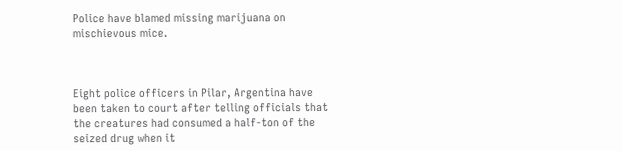Police have blamed missing marijuana on mischievous mice.



Eight police officers in Pilar, Argentina have been taken to court after telling officials that the creatures had consumed a half-ton of the seized drug when it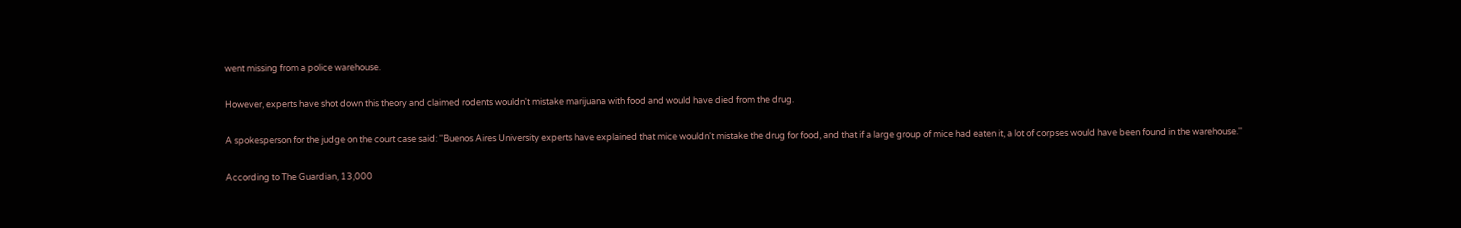went missing from a police warehouse.

However, experts have shot down this theory and claimed rodents wouldn't mistake marijuana with food and would have died from the drug.

A spokesperson for the judge on the court case said: ''Buenos Aires University experts have explained that mice wouldn't mistake the drug for food, and that if a large group of mice had eaten it, a lot of corpses would have been found in the warehouse.''

According to The Guardian, 13,000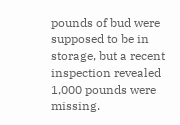pounds of bud were supposed to be in storage, but a recent inspection revealed 1,000 pounds were missing.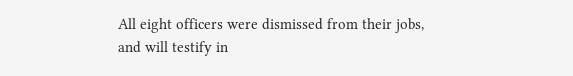All eight officers were dismissed from their jobs, and will testify in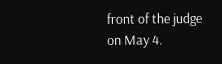front of the judge on May 4.